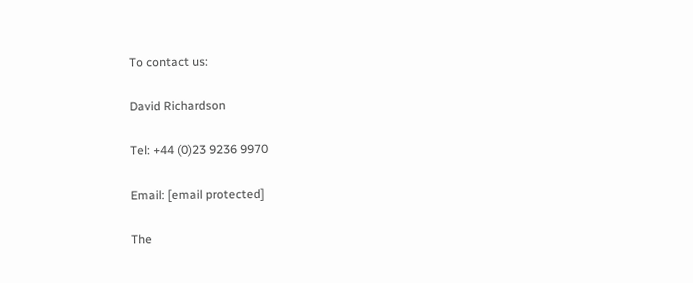To contact us:

David Richardson

Tel: +44 (0)23 9236 9970

Email: [email protected]

The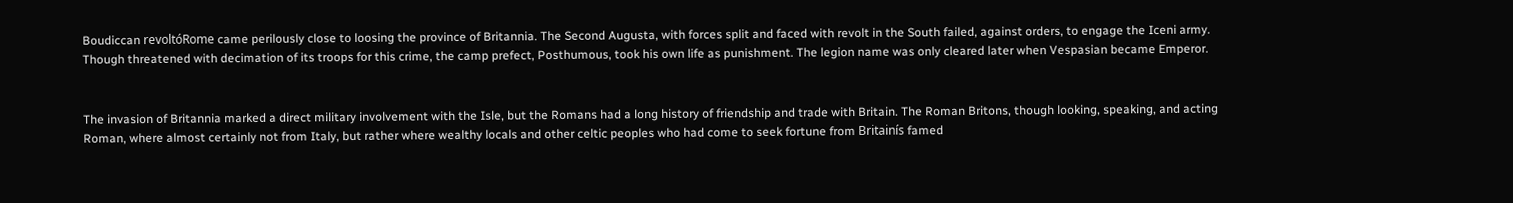Boudiccan revoltóRome came perilously close to loosing the province of Britannia. The Second Augusta, with forces split and faced with revolt in the South failed, against orders, to engage the Iceni army. Though threatened with decimation of its troops for this crime, the camp prefect, Posthumous, took his own life as punishment. The legion name was only cleared later when Vespasian became Emperor.


The invasion of Britannia marked a direct military involvement with the Isle, but the Romans had a long history of friendship and trade with Britain. The Roman Britons, though looking, speaking, and acting Roman, where almost certainly not from Italy, but rather where wealthy locals and other celtic peoples who had come to seek fortune from Britainís famed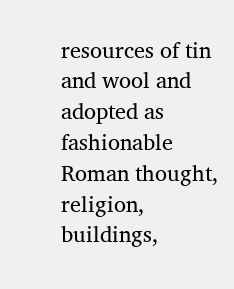resources of tin and wool and adopted as fashionable Roman thought, religion, buildings,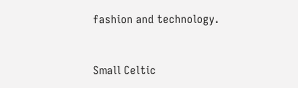fashion and technology.


Small Celtic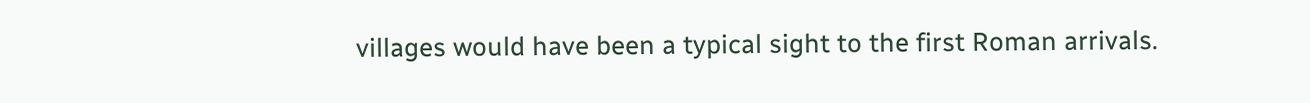villages would have been a typical sight to the first Roman arrivals.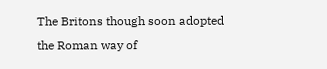The Britons though soon adopted the Roman way of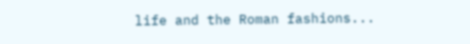life and the Roman fashions...